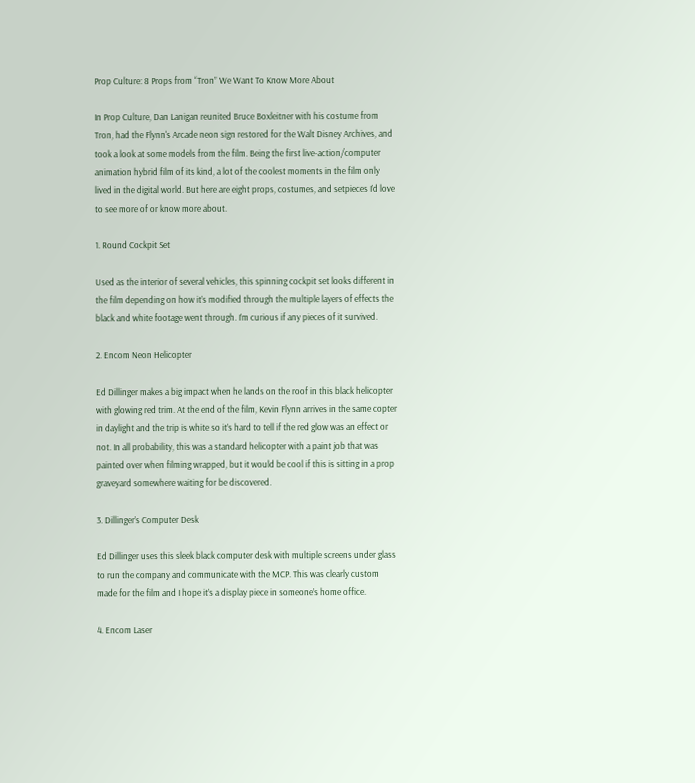Prop Culture: 8 Props from “Tron” We Want To Know More About

In Prop Culture, Dan Lanigan reunited Bruce Boxleitner with his costume from Tron, had the Flynn's Arcade neon sign restored for the Walt Disney Archives, and took a look at some models from the film. Being the first live-action/computer animation hybrid film of its kind, a lot of the coolest moments in the film only lived in the digital world. But here are eight props, costumes, and setpieces I’d love to see more of or know more about.

1. Round Cockpit Set

Used as the interior of several vehicles, this spinning cockpit set looks different in the film depending on how it’s modified through the multiple layers of effects the black and white footage went through. I’m curious if any pieces of it survived.

2. Encom Neon Helicopter

Ed Dillinger makes a big impact when he lands on the roof in this black helicopter with glowing red trim. At the end of the film, Kevin Flynn arrives in the same copter in daylight and the trip is white so it’s hard to tell if the red glow was an effect or not. In all probability, this was a standard helicopter with a paint job that was painted over when filming wrapped, but it would be cool if this is sitting in a prop graveyard somewhere waiting for be discovered.

3. Dillinger’s Computer Desk

Ed Dillinger uses this sleek black computer desk with multiple screens under glass to run the company and communicate with the MCP. This was clearly custom made for the film and I hope it’s a display piece in someone’s home office.

4. Encom Laser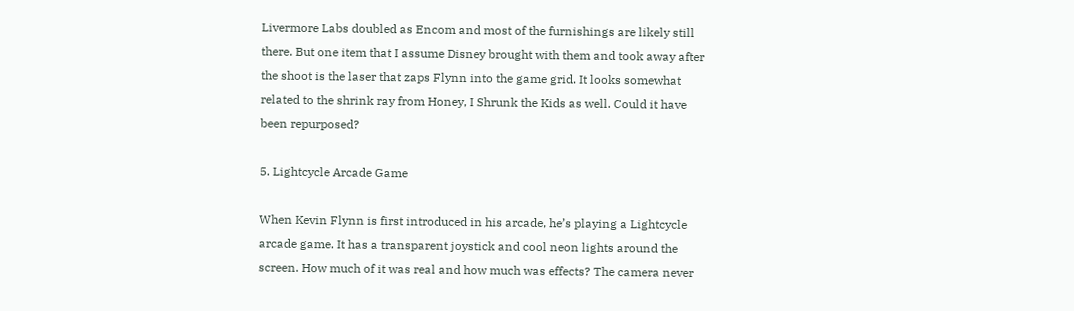Livermore Labs doubled as Encom and most of the furnishings are likely still there. But one item that I assume Disney brought with them and took away after the shoot is the laser that zaps Flynn into the game grid. It looks somewhat related to the shrink ray from Honey, I Shrunk the Kids as well. Could it have been repurposed?

5. Lightcycle Arcade Game

When Kevin Flynn is first introduced in his arcade, he’s playing a Lightcycle arcade game. It has a transparent joystick and cool neon lights around the screen. How much of it was real and how much was effects? The camera never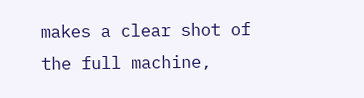makes a clear shot of the full machine,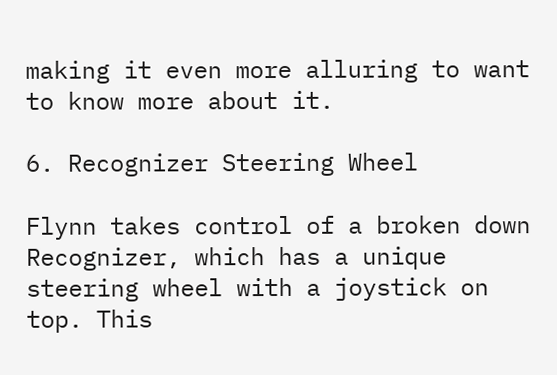making it even more alluring to want to know more about it.

6. Recognizer Steering Wheel

Flynn takes control of a broken down Recognizer, which has a unique steering wheel with a joystick on top. This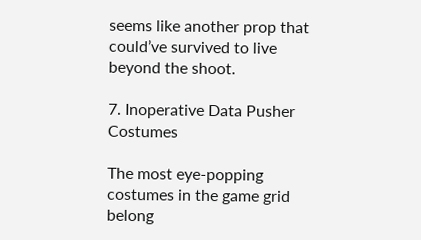seems like another prop that could’ve survived to live beyond the shoot.

7. Inoperative Data Pusher Costumes

The most eye-popping costumes in the game grid belong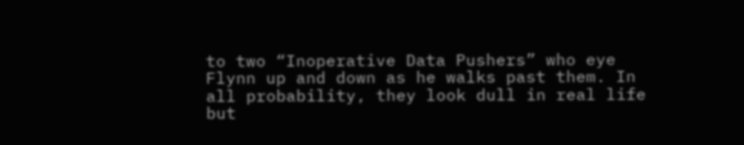to two “Inoperative Data Pushers” who eye Flynn up and down as he walks past them. In all probability, they look dull in real life but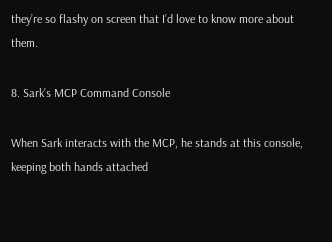they’re so flashy on screen that I’d love to know more about them.

8. Sark’s MCP Command Console

When Sark interacts with the MCP, he stands at this console, keeping both hands attached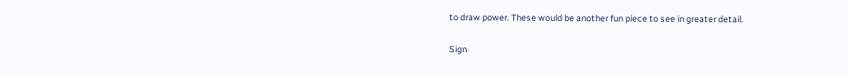to draw power. These would be another fun piece to see in greater detail.

Sign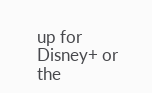up for Disney+ or the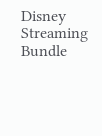Disney Streaming Bundle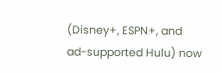(Disney+, ESPN+, and ad-supported Hulu) now